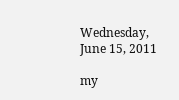Wednesday, June 15, 2011

my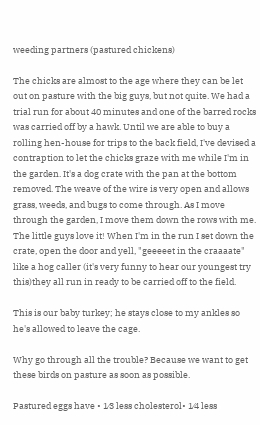weeding partners (pastured chickens)

The chicks are almost to the age where they can be let out on pasture with the big guys, but not quite. We had a trial run for about 40 minutes and one of the barred rocks was carried off by a hawk. Until we are able to buy a rolling hen-house for trips to the back field, I've devised a contraption to let the chicks graze with me while I'm in the garden. It's a dog crate with the pan at the bottom removed. The weave of the wire is very open and allows grass, weeds, and bugs to come through. As I move through the garden, I move them down the rows with me. The little guys love it! When I'm in the run I set down the crate, open the door and yell, "geeeeet in the craaaate" like a hog caller (it's very funny to hear our youngest try this)they all run in ready to be carried off to the field.

This is our baby turkey; he stays close to my ankles so he's allowed to leave the cage.

Why go through all the trouble? Because we want to get these birds on pasture as soon as possible.

Pastured eggs have • 1⁄3 less cholesterol• 1⁄4 less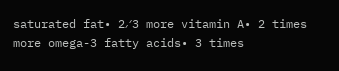saturated fat• 2⁄3 more vitamin A• 2 times more omega-3 fatty acids• 3 times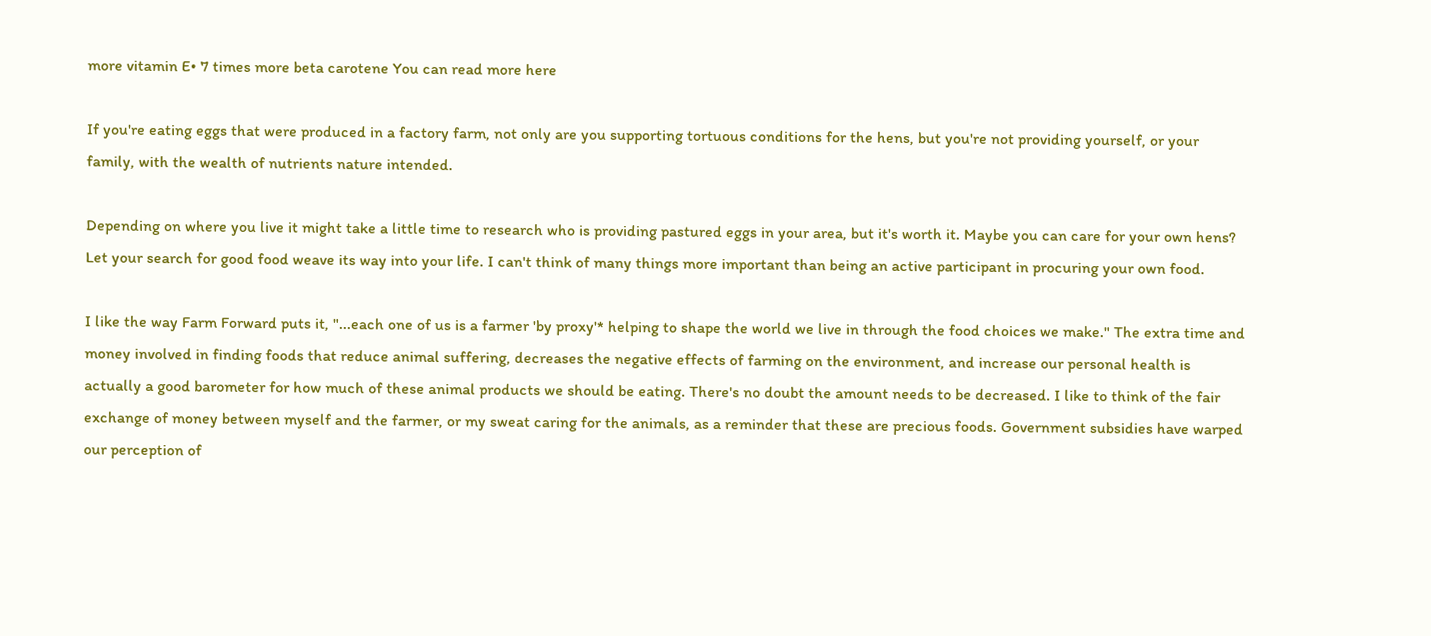more vitamin E• 7 times more beta carotene You can read more here

If you're eating eggs that were produced in a factory farm, not only are you supporting tortuous conditions for the hens, but you're not providing yourself, or your family, with the wealth of nutrients nature intended.

Depending on where you live it might take a little time to research who is providing pastured eggs in your area, but it's worth it. Maybe you can care for your own hens? Let your search for good food weave its way into your life. I can't think of many things more important than being an active participant in procuring your own food.

I like the way Farm Forward puts it, "...each one of us is a farmer 'by proxy'* helping to shape the world we live in through the food choices we make." The extra time and money involved in finding foods that reduce animal suffering, decreases the negative effects of farming on the environment, and increase our personal health is actually a good barometer for how much of these animal products we should be eating. There's no doubt the amount needs to be decreased. I like to think of the fair exchange of money between myself and the farmer, or my sweat caring for the animals, as a reminder that these are precious foods. Government subsidies have warped our perception of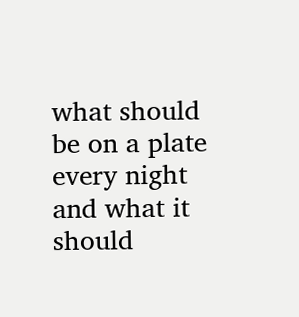what should be on a plate every night and what it should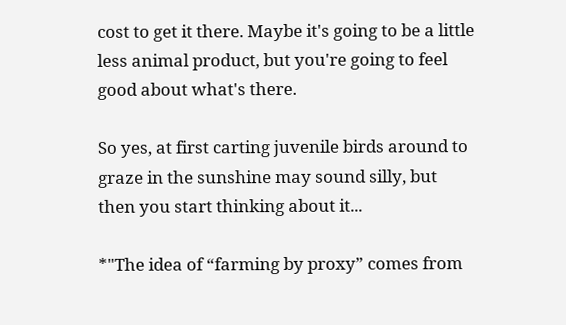cost to get it there. Maybe it's going to be a little less animal product, but you're going to feel good about what's there.

So yes, at first carting juvenile birds around to graze in the sunshine may sound silly, but then you start thinking about it...

*"The idea of “farming by proxy” comes from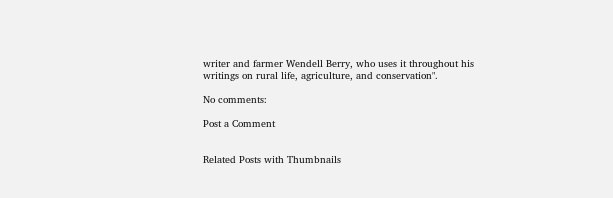writer and farmer Wendell Berry, who uses it throughout his writings on rural life, agriculture, and conservation".

No comments:

Post a Comment


Related Posts with Thumbnails